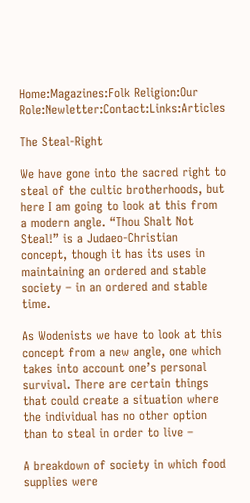Home:Magazines:Folk Religion:Our Role:Newletter:Contact:Links:Articles

The Steal-Right

We have gone into the sacred right to steal of the cultic brotherhoods, but here I am going to look at this from a modern angle. “Thou Shalt Not Steal!” is a Judaeo-Christian concept, though it has its uses in maintaining an ordered and stable society – in an ordered and stable time.

As Wodenists we have to look at this concept from a new angle, one which takes into account one’s personal survival. There are certain things that could create a situation where the individual has no other option than to steal in order to live –

A breakdown of society in which food supplies were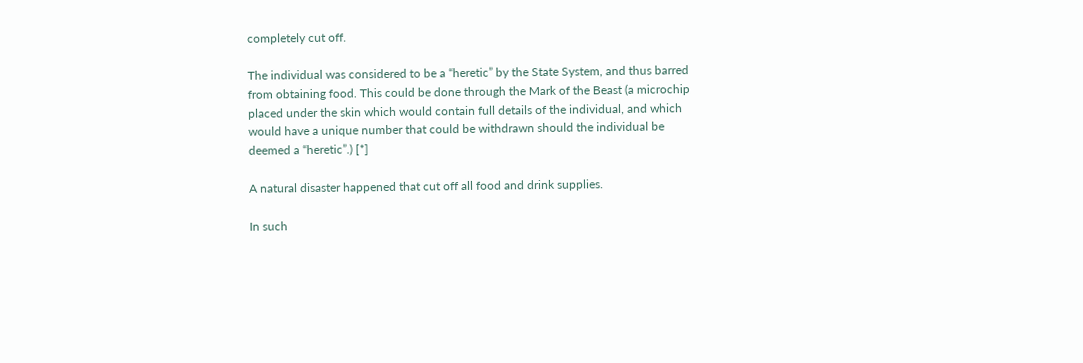completely cut off.

The individual was considered to be a “heretic” by the State System, and thus barred from obtaining food. This could be done through the Mark of the Beast (a microchip placed under the skin which would contain full details of the individual, and which would have a unique number that could be withdrawn should the individual be deemed a “heretic”.) [*]

A natural disaster happened that cut off all food and drink supplies.

In such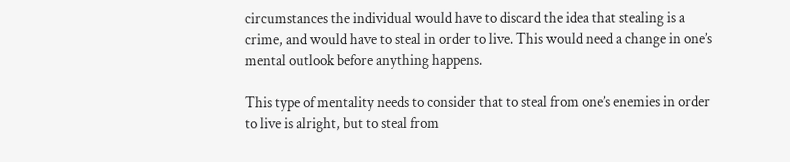circumstances the individual would have to discard the idea that stealing is a crime, and would have to steal in order to live. This would need a change in one’s mental outlook before anything happens.

This type of mentality needs to consider that to steal from one’s enemies in order to live is alright, but to steal from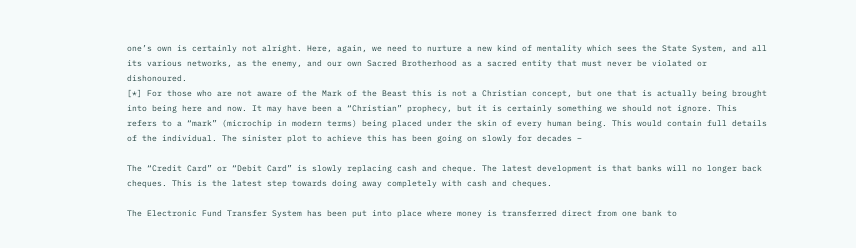one’s own is certainly not alright. Here, again, we need to nurture a new kind of mentality which sees the State System, and all its various networks, as the enemy, and our own Sacred Brotherhood as a sacred entity that must never be violated or dishonoured.
[*] For those who are not aware of the Mark of the Beast this is not a Christian concept, but one that is actually being brought into being here and now. It may have been a “Christian” prophecy, but it is certainly something we should not ignore. This refers to a “mark” (microchip in modern terms) being placed under the skin of every human being. This would contain full details of the individual. The sinister plot to achieve this has been going on slowly for decades –

The “Credit Card” or “Debit Card” is slowly replacing cash and cheque. The latest development is that banks will no longer back cheques. This is the latest step towards doing away completely with cash and cheques.

The Electronic Fund Transfer System has been put into place where money is transferred direct from one bank to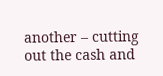another – cutting out the cash and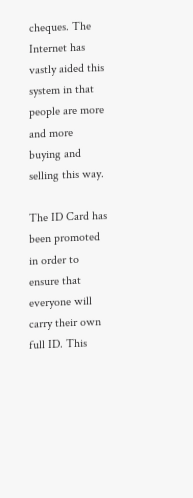cheques. The Internet has vastly aided this system in that people are more and more buying and selling this way.

The ID Card has been promoted in order to ensure that everyone will carry their own full ID. This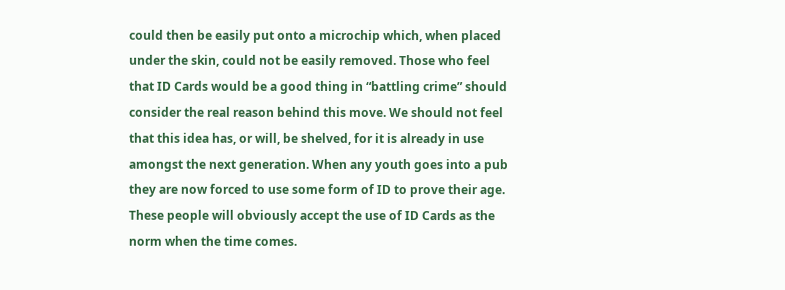could then be easily put onto a microchip which, when placed under the skin, could not be easily removed. Those who feel that ID Cards would be a good thing in “battling crime” should consider the real reason behind this move. We should not feel that this idea has, or will, be shelved, for it is already in use amongst the next generation. When any youth goes into a pub they are now forced to use some form of ID to prove their age. These people will obviously accept the use of ID Cards as the norm when the time comes.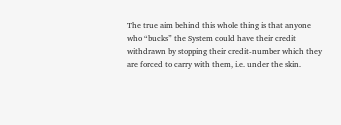The true aim behind this whole thing is that anyone who “bucks” the System could have their credit withdrawn by stopping their credit-number which they are forced to carry with them, i.e. under the skin.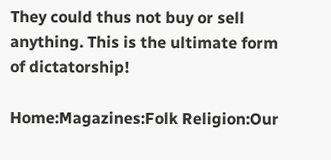They could thus not buy or sell anything. This is the ultimate form of dictatorship!

Home:Magazines:Folk Religion:Our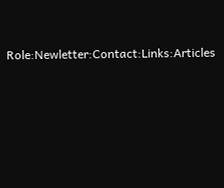Role:Newletter:Contact:Links:Articles